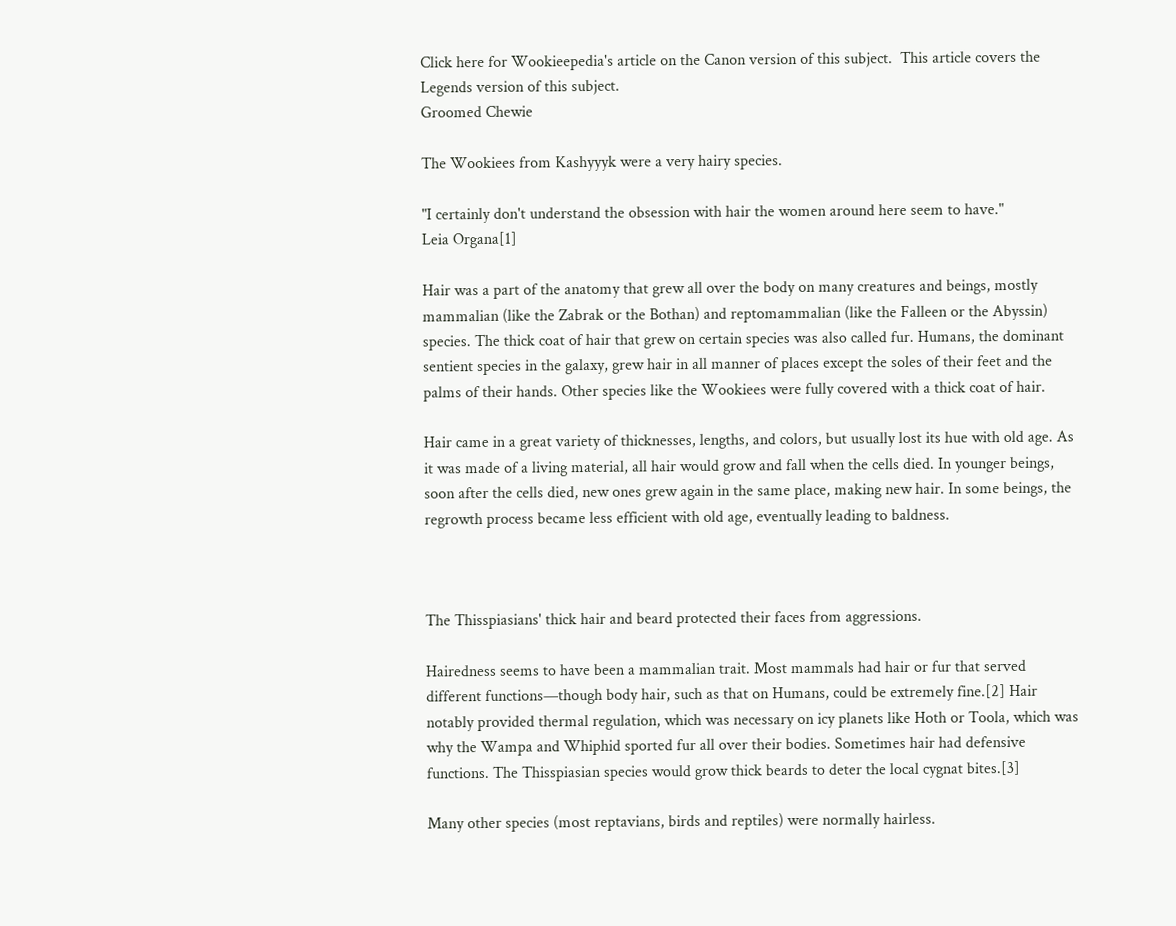Click here for Wookieepedia's article on the Canon version of this subject.  This article covers the Legends version of this subject.
Groomed Chewie

The Wookiees from Kashyyyk were a very hairy species.

"I certainly don't understand the obsession with hair the women around here seem to have."
Leia Organa[1]

Hair was a part of the anatomy that grew all over the body on many creatures and beings, mostly mammalian (like the Zabrak or the Bothan) and reptomammalian (like the Falleen or the Abyssin) species. The thick coat of hair that grew on certain species was also called fur. Humans, the dominant sentient species in the galaxy, grew hair in all manner of places except the soles of their feet and the palms of their hands. Other species like the Wookiees were fully covered with a thick coat of hair.

Hair came in a great variety of thicknesses, lengths, and colors, but usually lost its hue with old age. As it was made of a living material, all hair would grow and fall when the cells died. In younger beings, soon after the cells died, new ones grew again in the same place, making new hair. In some beings, the regrowth process became less efficient with old age, eventually leading to baldness.



The Thisspiasians' thick hair and beard protected their faces from aggressions.

Hairedness seems to have been a mammalian trait. Most mammals had hair or fur that served different functions—though body hair, such as that on Humans, could be extremely fine.[2] Hair notably provided thermal regulation, which was necessary on icy planets like Hoth or Toola, which was why the Wampa and Whiphid sported fur all over their bodies. Sometimes hair had defensive functions. The Thisspiasian species would grow thick beards to deter the local cygnat bites.[3]

Many other species (most reptavians, birds and reptiles) were normally hairless.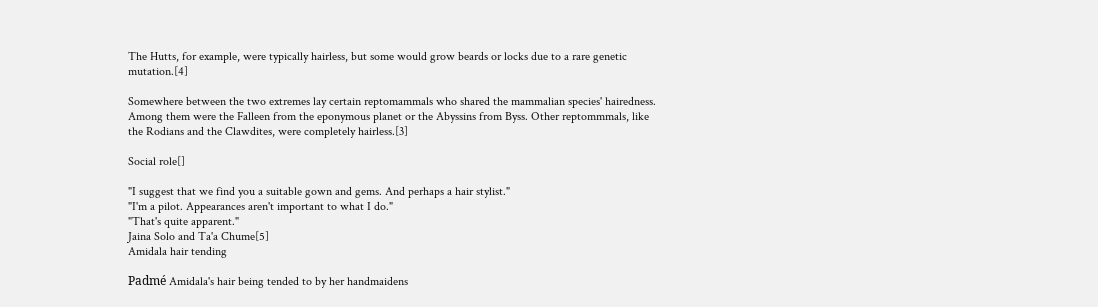The Hutts, for example, were typically hairless, but some would grow beards or locks due to a rare genetic mutation.[4]

Somewhere between the two extremes lay certain reptomammals who shared the mammalian species' hairedness. Among them were the Falleen from the eponymous planet or the Abyssins from Byss. Other reptommmals, like the Rodians and the Clawdites, were completely hairless.[3]

Social role[]

"I suggest that we find you a suitable gown and gems. And perhaps a hair stylist."
"I'm a pilot. Appearances aren't important to what I do."
"That's quite apparent."
Jaina Solo and Ta'a Chume[5]
Amidala hair tending

Padmé Amidala's hair being tended to by her handmaidens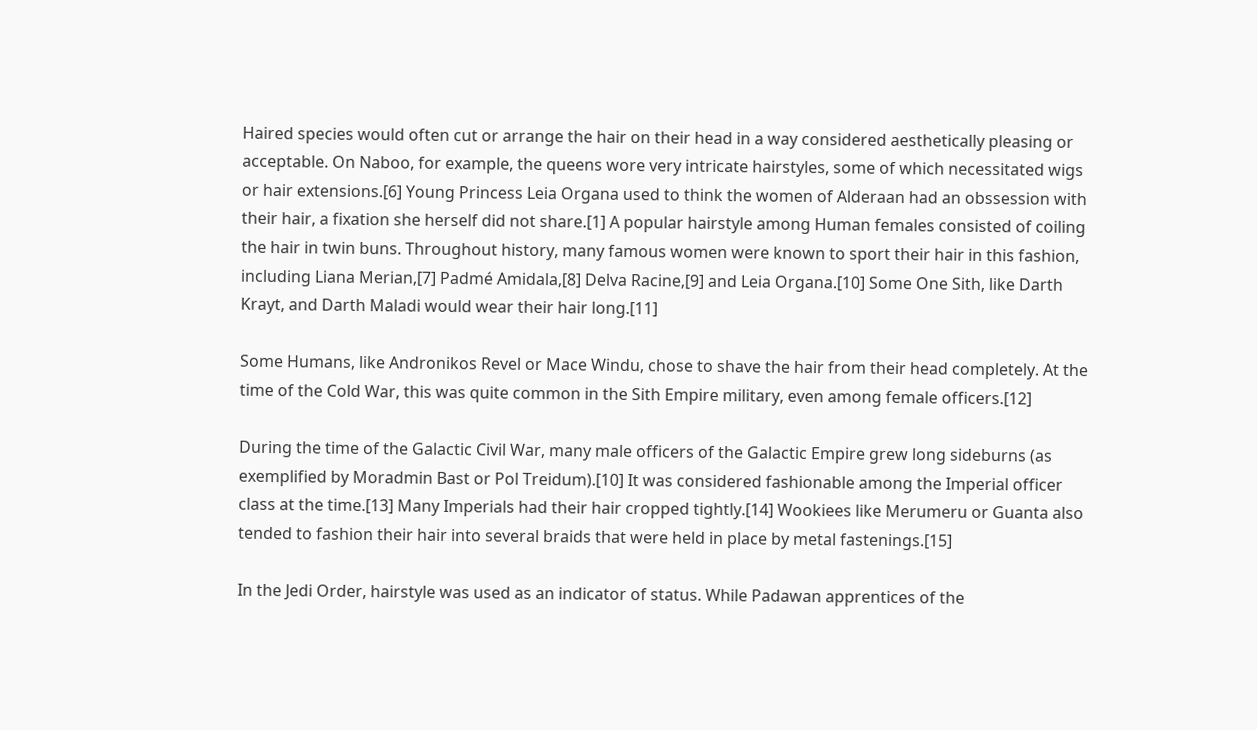Haired species would often cut or arrange the hair on their head in a way considered aesthetically pleasing or acceptable. On Naboo, for example, the queens wore very intricate hairstyles, some of which necessitated wigs or hair extensions.[6] Young Princess Leia Organa used to think the women of Alderaan had an obssession with their hair, a fixation she herself did not share.[1] A popular hairstyle among Human females consisted of coiling the hair in twin buns. Throughout history, many famous women were known to sport their hair in this fashion, including Liana Merian,[7] Padmé Amidala,[8] Delva Racine,[9] and Leia Organa.[10] Some One Sith, like Darth Krayt, and Darth Maladi would wear their hair long.[11]

Some Humans, like Andronikos Revel or Mace Windu, chose to shave the hair from their head completely. At the time of the Cold War, this was quite common in the Sith Empire military, even among female officers.[12]

During the time of the Galactic Civil War, many male officers of the Galactic Empire grew long sideburns (as exemplified by Moradmin Bast or Pol Treidum).[10] It was considered fashionable among the Imperial officer class at the time.[13] Many Imperials had their hair cropped tightly.[14] Wookiees like Merumeru or Guanta also tended to fashion their hair into several braids that were held in place by metal fastenings.[15]

In the Jedi Order, hairstyle was used as an indicator of status. While Padawan apprentices of the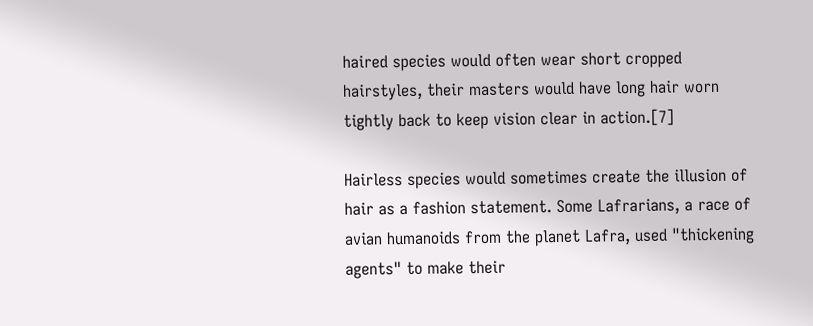haired species would often wear short cropped hairstyles, their masters would have long hair worn tightly back to keep vision clear in action.[7]

Hairless species would sometimes create the illusion of hair as a fashion statement. Some Lafrarians, a race of avian humanoids from the planet Lafra, used "thickening agents" to make their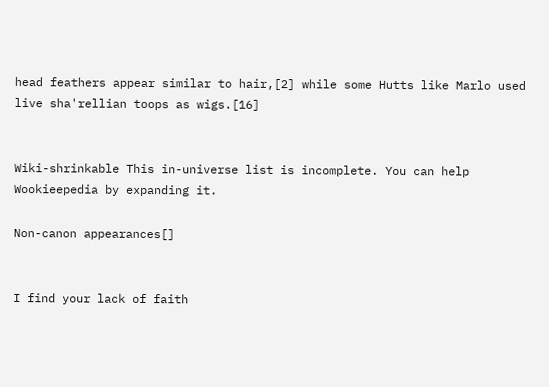head feathers appear similar to hair,[2] while some Hutts like Marlo used live sha'rellian toops as wigs.[16]


Wiki-shrinkable This in-universe list is incomplete. You can help Wookieepedia by expanding it.

Non-canon appearances[]


I find your lack of faith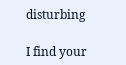disturbing

I find your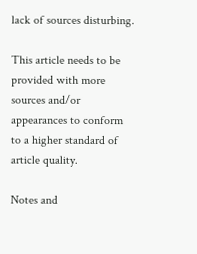lack of sources disturbing.

This article needs to be provided with more sources and/or appearances to conform to a higher standard of article quality.

Notes and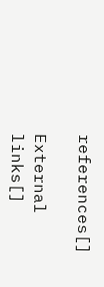references[]

External links[]